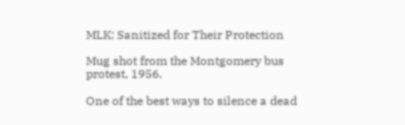MLK: Sanitized for Their Protection

Mug shot from the Montgomery bus protest, 1956.

One of the best ways to silence a dead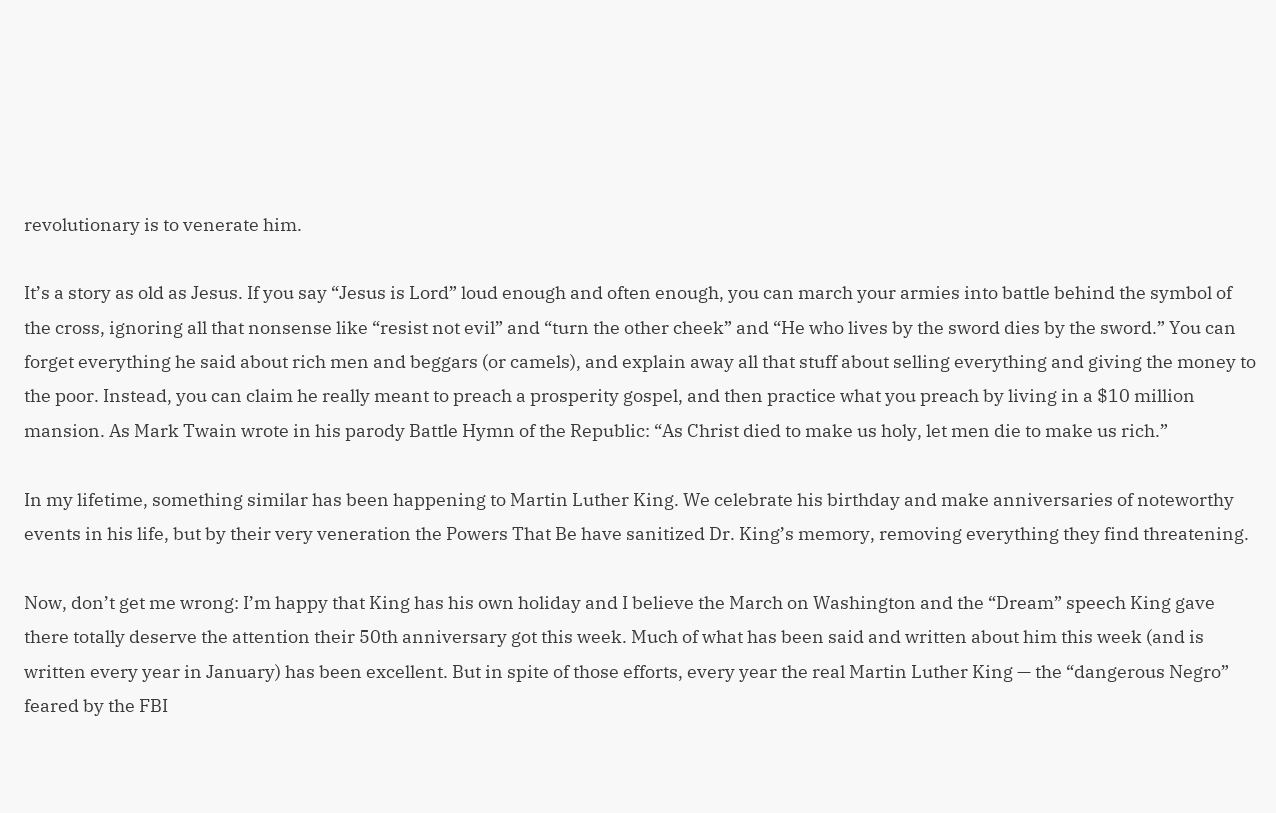revolutionary is to venerate him.

It’s a story as old as Jesus. If you say “Jesus is Lord” loud enough and often enough, you can march your armies into battle behind the symbol of the cross, ignoring all that nonsense like “resist not evil” and “turn the other cheek” and “He who lives by the sword dies by the sword.” You can forget everything he said about rich men and beggars (or camels), and explain away all that stuff about selling everything and giving the money to the poor. Instead, you can claim he really meant to preach a prosperity gospel, and then practice what you preach by living in a $10 million mansion. As Mark Twain wrote in his parody Battle Hymn of the Republic: “As Christ died to make us holy, let men die to make us rich.”

In my lifetime, something similar has been happening to Martin Luther King. We celebrate his birthday and make anniversaries of noteworthy events in his life, but by their very veneration the Powers That Be have sanitized Dr. King’s memory, removing everything they find threatening.

Now, don’t get me wrong: I’m happy that King has his own holiday and I believe the March on Washington and the “Dream” speech King gave there totally deserve the attention their 50th anniversary got this week. Much of what has been said and written about him this week (and is written every year in January) has been excellent. But in spite of those efforts, every year the real Martin Luther King — the “dangerous Negro” feared by the FBI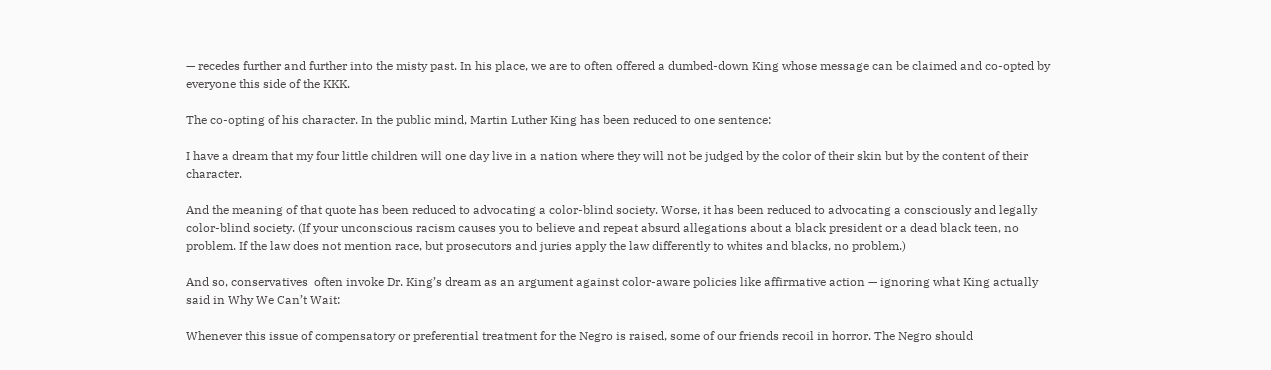— recedes further and further into the misty past. In his place, we are to often offered a dumbed-down King whose message can be claimed and co-opted by everyone this side of the KKK.

The co-opting of his character. In the public mind, Martin Luther King has been reduced to one sentence:

I have a dream that my four little children will one day live in a nation where they will not be judged by the color of their skin but by the content of their character.

And the meaning of that quote has been reduced to advocating a color-blind society. Worse, it has been reduced to advocating a consciously and legally color-blind society. (If your unconscious racism causes you to believe and repeat absurd allegations about a black president or a dead black teen, no problem. If the law does not mention race, but prosecutors and juries apply the law differently to whites and blacks, no problem.)

And so, conservatives  often invoke Dr. King’s dream as an argument against color-aware policies like affirmative action — ignoring what King actually said in Why We Can’t Wait:

Whenever this issue of compensatory or preferential treatment for the Negro is raised, some of our friends recoil in horror. The Negro should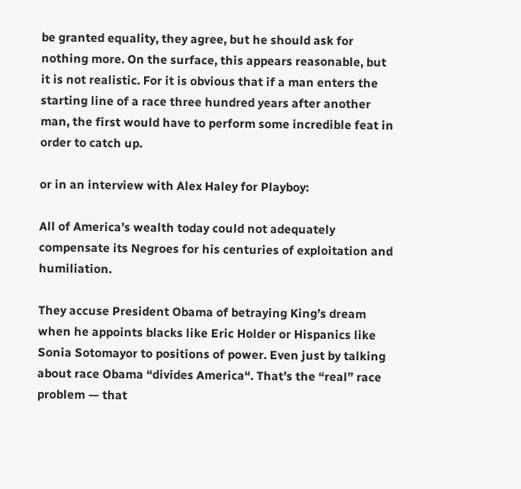be granted equality, they agree, but he should ask for nothing more. On the surface, this appears reasonable, but it is not realistic. For it is obvious that if a man enters the starting line of a race three hundred years after another man, the first would have to perform some incredible feat in order to catch up.

or in an interview with Alex Haley for Playboy:

All of America’s wealth today could not adequately compensate its Negroes for his centuries of exploitation and humiliation.

They accuse President Obama of betraying King’s dream when he appoints blacks like Eric Holder or Hispanics like Sonia Sotomayor to positions of power. Even just by talking about race Obama “divides America“. That’s the “real” race problem — that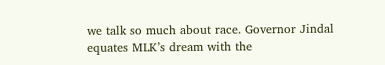we talk so much about race. Governor Jindal equates MLK’s dream with the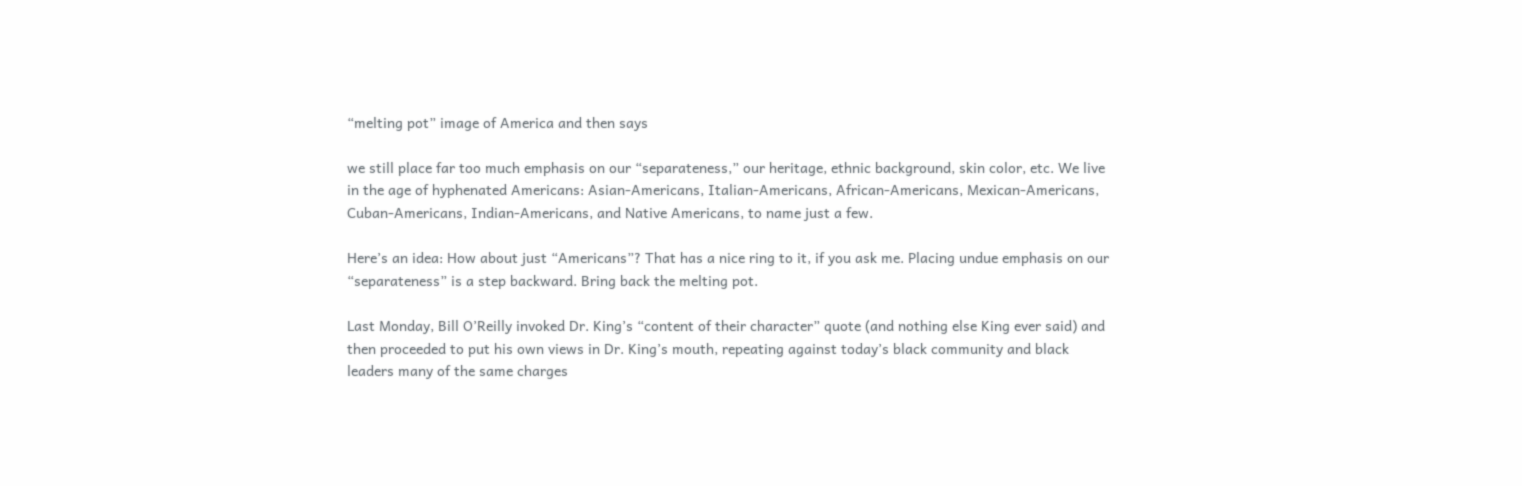“melting pot” image of America and then says

we still place far too much emphasis on our “separateness,” our heritage, ethnic background, skin color, etc. We live in the age of hyphenated Americans: Asian-Americans, Italian-Americans, African-Americans, Mexican-Americans, Cuban-Americans, Indian-Americans, and Native Americans, to name just a few.

Here’s an idea: How about just “Americans”? That has a nice ring to it, if you ask me. Placing undue emphasis on our “separateness” is a step backward. Bring back the melting pot.

Last Monday, Bill O’Reilly invoked Dr. King’s “content of their character” quote (and nothing else King ever said) and then proceeded to put his own views in Dr. King’s mouth, repeating against today’s black community and black leaders many of the same charges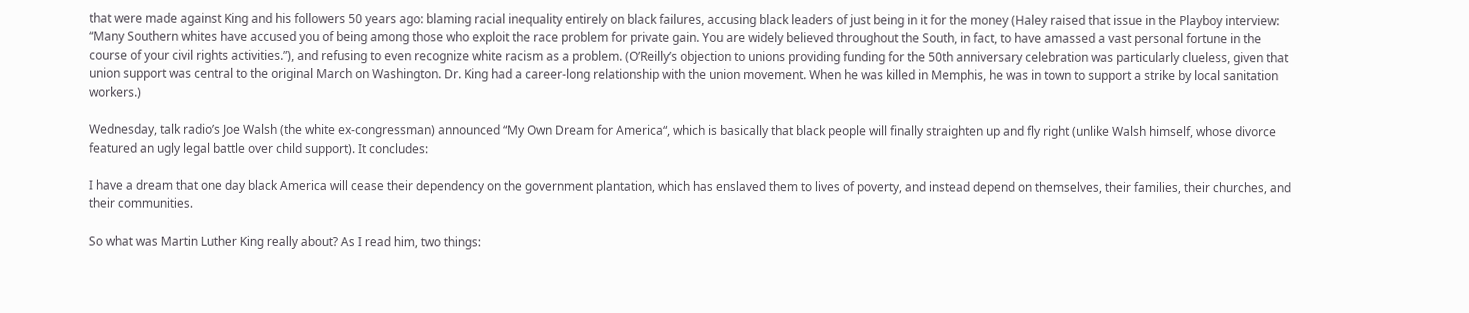that were made against King and his followers 50 years ago: blaming racial inequality entirely on black failures, accusing black leaders of just being in it for the money (Haley raised that issue in the Playboy interview: “Many Southern whites have accused you of being among those who exploit the race problem for private gain. You are widely believed throughout the South, in fact, to have amassed a vast personal fortune in the course of your civil rights activities.”), and refusing to even recognize white racism as a problem. (O’Reilly’s objection to unions providing funding for the 50th anniversary celebration was particularly clueless, given that union support was central to the original March on Washington. Dr. King had a career-long relationship with the union movement. When he was killed in Memphis, he was in town to support a strike by local sanitation workers.)

Wednesday, talk radio’s Joe Walsh (the white ex-congressman) announced “My Own Dream for America“, which is basically that black people will finally straighten up and fly right (unlike Walsh himself, whose divorce featured an ugly legal battle over child support). It concludes:

I have a dream that one day black America will cease their dependency on the government plantation, which has enslaved them to lives of poverty, and instead depend on themselves, their families, their churches, and their communities.

So what was Martin Luther King really about? As I read him, two things: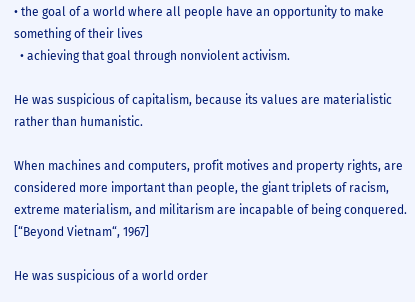• the goal of a world where all people have an opportunity to make something of their lives
  • achieving that goal through nonviolent activism.

He was suspicious of capitalism, because its values are materialistic rather than humanistic.

When machines and computers, profit motives and property rights, are considered more important than people, the giant triplets of racism, extreme materialism, and militarism are incapable of being conquered. [“Beyond Vietnam“, 1967]

He was suspicious of a world order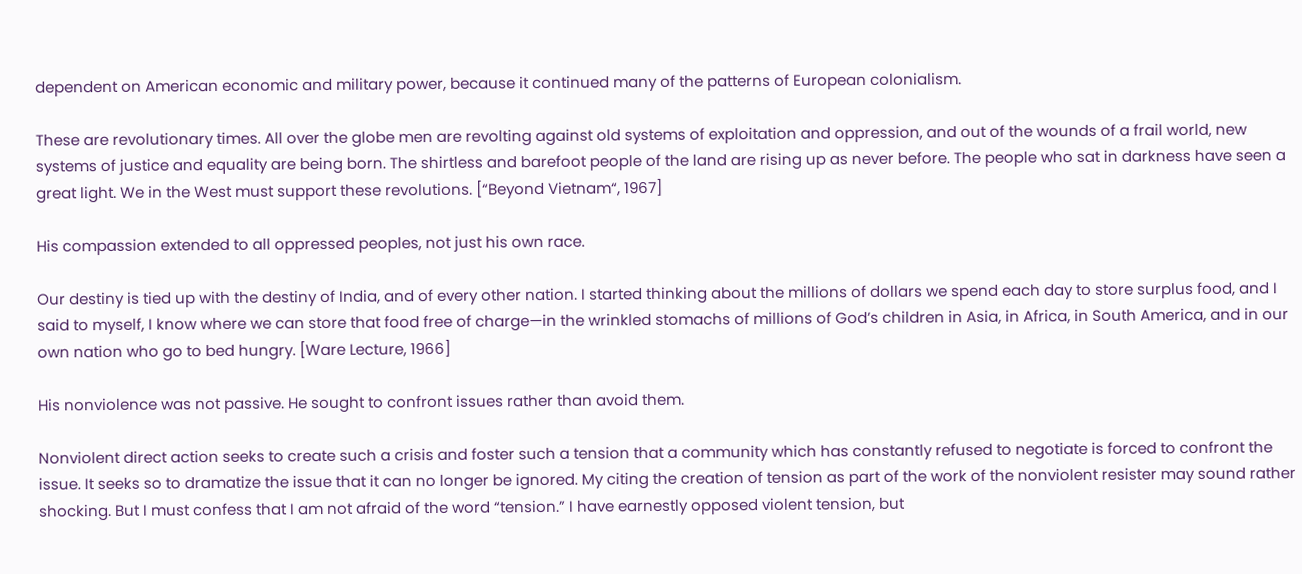dependent on American economic and military power, because it continued many of the patterns of European colonialism.

These are revolutionary times. All over the globe men are revolting against old systems of exploitation and oppression, and out of the wounds of a frail world, new systems of justice and equality are being born. The shirtless and barefoot people of the land are rising up as never before. The people who sat in darkness have seen a great light. We in the West must support these revolutions. [“Beyond Vietnam“, 1967]

His compassion extended to all oppressed peoples, not just his own race.

Our destiny is tied up with the destiny of India, and of every other nation. I started thinking about the millions of dollars we spend each day to store surplus food, and I said to myself, I know where we can store that food free of charge—in the wrinkled stomachs of millions of God’s children in Asia, in Africa, in South America, and in our own nation who go to bed hungry. [Ware Lecture, 1966]

His nonviolence was not passive. He sought to confront issues rather than avoid them.

Nonviolent direct action seeks to create such a crisis and foster such a tension that a community which has constantly refused to negotiate is forced to confront the issue. It seeks so to dramatize the issue that it can no longer be ignored. My citing the creation of tension as part of the work of the nonviolent resister may sound rather shocking. But I must confess that I am not afraid of the word “tension.” I have earnestly opposed violent tension, but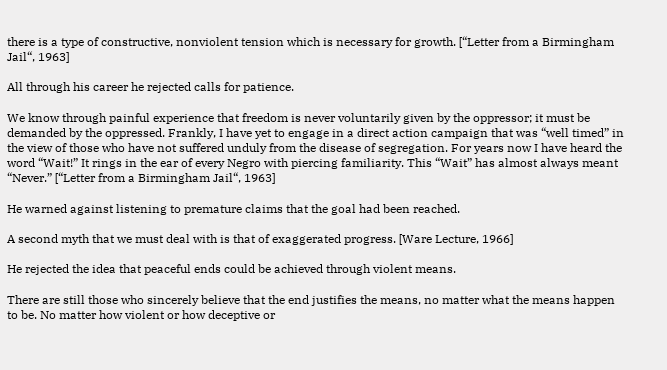there is a type of constructive, nonviolent tension which is necessary for growth. [“Letter from a Birmingham Jail“, 1963]

All through his career he rejected calls for patience.

We know through painful experience that freedom is never voluntarily given by the oppressor; it must be demanded by the oppressed. Frankly, I have yet to engage in a direct action campaign that was “well timed” in the view of those who have not suffered unduly from the disease of segregation. For years now I have heard the word “Wait!” It rings in the ear of every Negro with piercing familiarity. This “Wait” has almost always meant “Never.” [“Letter from a Birmingham Jail“, 1963]

He warned against listening to premature claims that the goal had been reached.

A second myth that we must deal with is that of exaggerated progress. [Ware Lecture, 1966]

He rejected the idea that peaceful ends could be achieved through violent means.

There are still those who sincerely believe that the end justifies the means, no matter what the means happen to be. No matter how violent or how deceptive or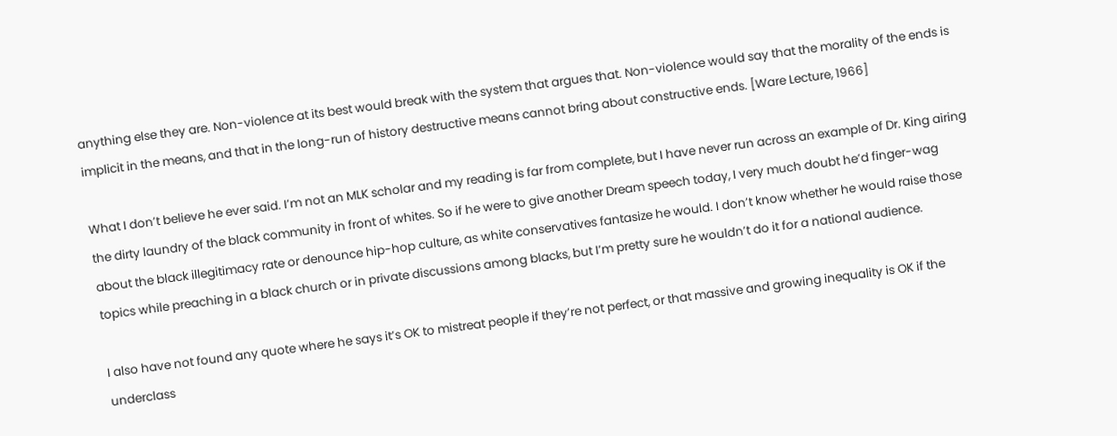anything else they are. Non-violence at its best would break with the system that argues that. Non-violence would say that the morality of the ends is implicit in the means, and that in the long-run of history destructive means cannot bring about constructive ends. [Ware Lecture, 1966]

What I don’t believe he ever said. I’m not an MLK scholar and my reading is far from complete, but I have never run across an example of Dr. King airing the dirty laundry of the black community in front of whites. So if he were to give another Dream speech today, I very much doubt he’d finger-wag about the black illegitimacy rate or denounce hip-hop culture, as white conservatives fantasize he would. I don’t know whether he would raise those topics while preaching in a black church or in private discussions among blacks, but I’m pretty sure he wouldn’t do it for a national audience.

I also have not found any quote where he says it’s OK to mistreat people if they’re not perfect, or that massive and growing inequality is OK if the underclass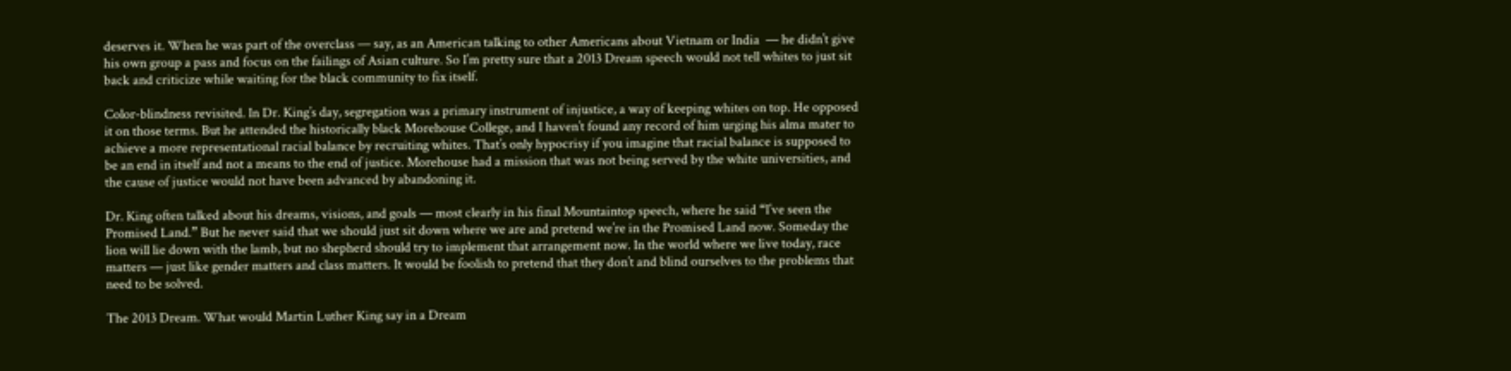deserves it. When he was part of the overclass — say, as an American talking to other Americans about Vietnam or India  — he didn’t give his own group a pass and focus on the failings of Asian culture. So I’m pretty sure that a 2013 Dream speech would not tell whites to just sit back and criticize while waiting for the black community to fix itself.

Color-blindness revisited. In Dr. King’s day, segregation was a primary instrument of injustice, a way of keeping whites on top. He opposed it on those terms. But he attended the historically black Morehouse College, and I haven’t found any record of him urging his alma mater to achieve a more representational racial balance by recruiting whites. That’s only hypocrisy if you imagine that racial balance is supposed to be an end in itself and not a means to the end of justice. Morehouse had a mission that was not being served by the white universities, and the cause of justice would not have been advanced by abandoning it.

Dr. King often talked about his dreams, visions, and goals — most clearly in his final Mountaintop speech, where he said “I’ve seen the Promised Land.” But he never said that we should just sit down where we are and pretend we’re in the Promised Land now. Someday the lion will lie down with the lamb, but no shepherd should try to implement that arrangement now. In the world where we live today, race matters — just like gender matters and class matters. It would be foolish to pretend that they don’t and blind ourselves to the problems that need to be solved.

The 2013 Dream. What would Martin Luther King say in a Dream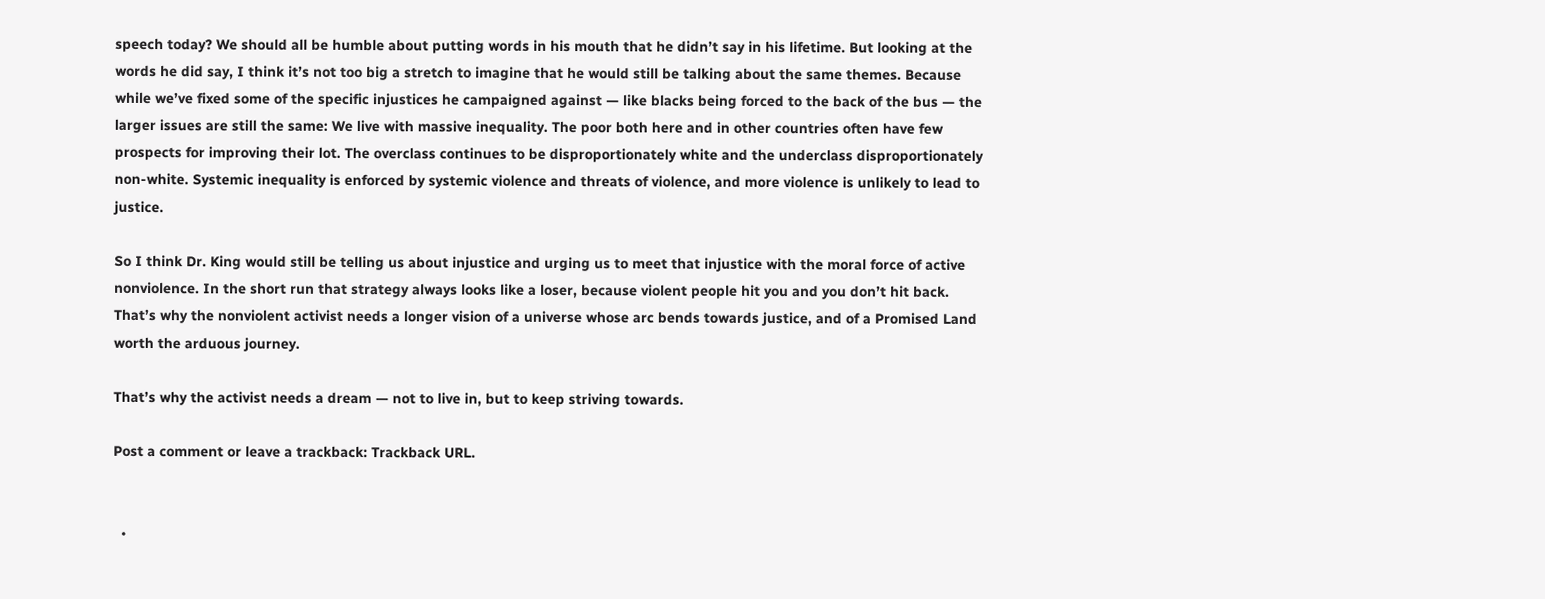speech today? We should all be humble about putting words in his mouth that he didn’t say in his lifetime. But looking at the words he did say, I think it’s not too big a stretch to imagine that he would still be talking about the same themes. Because while we’ve fixed some of the specific injustices he campaigned against — like blacks being forced to the back of the bus — the larger issues are still the same: We live with massive inequality. The poor both here and in other countries often have few prospects for improving their lot. The overclass continues to be disproportionately white and the underclass disproportionately non-white. Systemic inequality is enforced by systemic violence and threats of violence, and more violence is unlikely to lead to justice.

So I think Dr. King would still be telling us about injustice and urging us to meet that injustice with the moral force of active nonviolence. In the short run that strategy always looks like a loser, because violent people hit you and you don’t hit back. That’s why the nonviolent activist needs a longer vision of a universe whose arc bends towards justice, and of a Promised Land worth the arduous journey.

That’s why the activist needs a dream — not to live in, but to keep striving towards.

Post a comment or leave a trackback: Trackback URL.


  •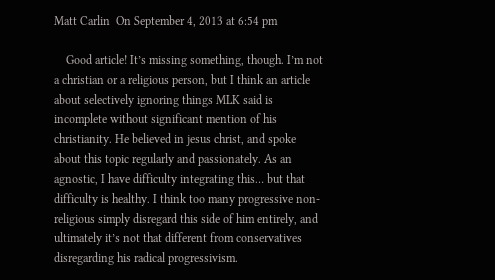Matt Carlin  On September 4, 2013 at 6:54 pm

    Good article! It’s missing something, though. I’m not a christian or a religious person, but I think an article about selectively ignoring things MLK said is incomplete without significant mention of his christianity. He believed in jesus christ, and spoke about this topic regularly and passionately. As an agnostic, I have difficulty integrating this… but that difficulty is healthy. I think too many progressive non-religious simply disregard this side of him entirely, and ultimately it’s not that different from conservatives disregarding his radical progressivism.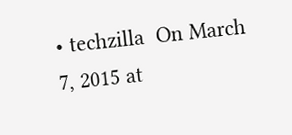• techzilla  On March 7, 2015 at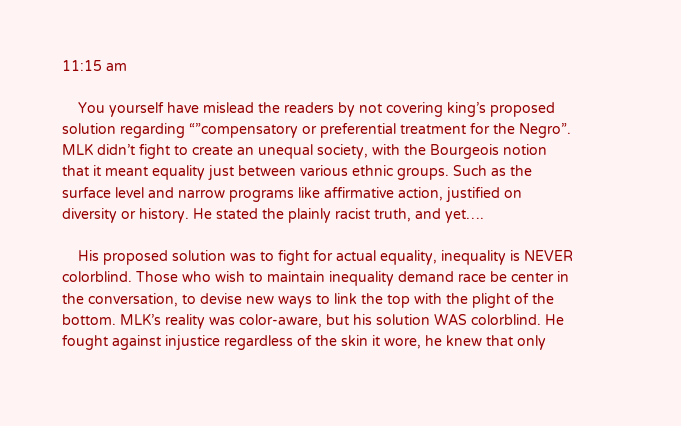11:15 am

    You yourself have mislead the readers by not covering king’s proposed solution regarding “”compensatory or preferential treatment for the Negro”. MLK didn’t fight to create an unequal society, with the Bourgeois notion that it meant equality just between various ethnic groups. Such as the surface level and narrow programs like affirmative action, justified on diversity or history. He stated the plainly racist truth, and yet….

    His proposed solution was to fight for actual equality, inequality is NEVER colorblind. Those who wish to maintain inequality demand race be center in the conversation, to devise new ways to link the top with the plight of the bottom. MLK’s reality was color-aware, but his solution WAS colorblind. He fought against injustice regardless of the skin it wore, he knew that only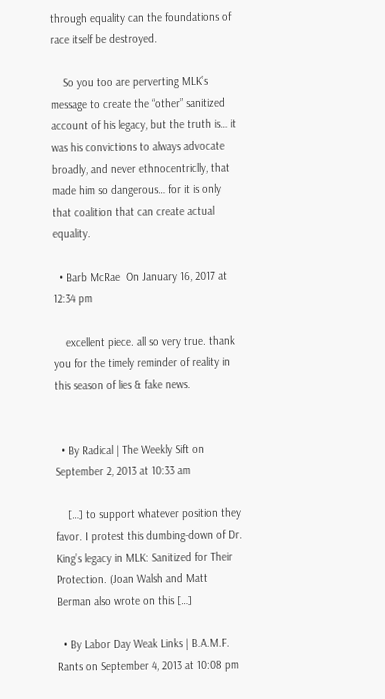through equality can the foundations of race itself be destroyed.

    So you too are perverting MLK’s message to create the “other” sanitized account of his legacy, but the truth is… it was his convictions to always advocate broadly, and never ethnocentriclly, that made him so dangerous… for it is only that coalition that can create actual equality.

  • Barb McRae  On January 16, 2017 at 12:34 pm

    excellent piece. all so very true. thank you for the timely reminder of reality in this season of lies & fake news.


  • By Radical | The Weekly Sift on September 2, 2013 at 10:33 am

    […] to support whatever position they favor. I protest this dumbing-down of Dr. King’s legacy in MLK: Sanitized for Their Protection. (Joan Walsh and Matt Berman also wrote on this […]

  • By Labor Day Weak Links | B.A.M.F. Rants on September 4, 2013 at 10:08 pm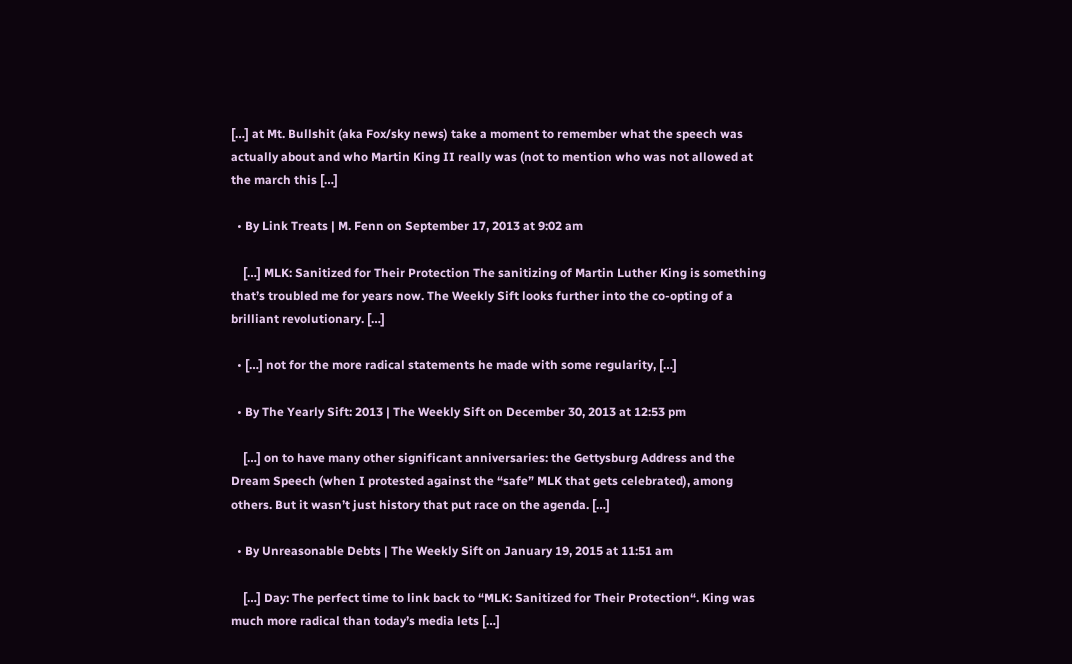[…] at Mt. Bullshit (aka Fox/sky news) take a moment to remember what the speech was actually about and who Martin King II really was (not to mention who was not allowed at the march this […]

  • By Link Treats | M. Fenn on September 17, 2013 at 9:02 am

    […] MLK: Sanitized for Their Protection The sanitizing of Martin Luther King is something that’s troubled me for years now. The Weekly Sift looks further into the co-opting of a brilliant revolutionary. […]

  • […] not for the more radical statements he made with some regularity, […]

  • By The Yearly Sift: 2013 | The Weekly Sift on December 30, 2013 at 12:53 pm

    […] on to have many other significant anniversaries: the Gettysburg Address and the Dream Speech (when I protested against the “safe” MLK that gets celebrated), among others. But it wasn’t just history that put race on the agenda. […]

  • By Unreasonable Debts | The Weekly Sift on January 19, 2015 at 11:51 am

    […] Day: The perfect time to link back to “MLK: Sanitized for Their Protection“. King was much more radical than today’s media lets […]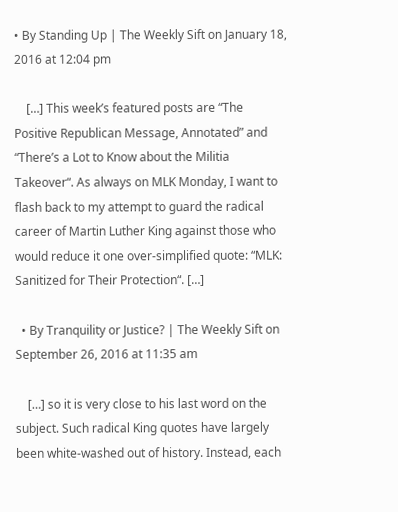• By Standing Up | The Weekly Sift on January 18, 2016 at 12:04 pm

    […] This week’s featured posts are “The Positive Republican Message, Annotated” and “There’s a Lot to Know about the Militia Takeover“. As always on MLK Monday, I want to flash back to my attempt to guard the radical career of Martin Luther King against those who would reduce it one over-simplified quote: “MLK: Sanitized for Their Protection“. […]

  • By Tranquility or Justice? | The Weekly Sift on September 26, 2016 at 11:35 am

    […] so it is very close to his last word on the subject. Such radical King quotes have largely been white-washed out of history. Instead, each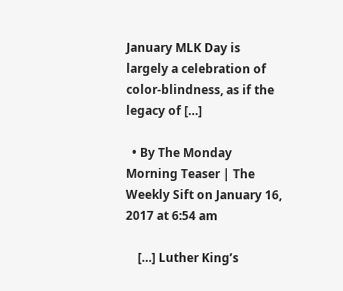January MLK Day is largely a celebration of color-blindness, as if the legacy of […]

  • By The Monday Morning Teaser | The Weekly Sift on January 16, 2017 at 6:54 am

    […] Luther King’s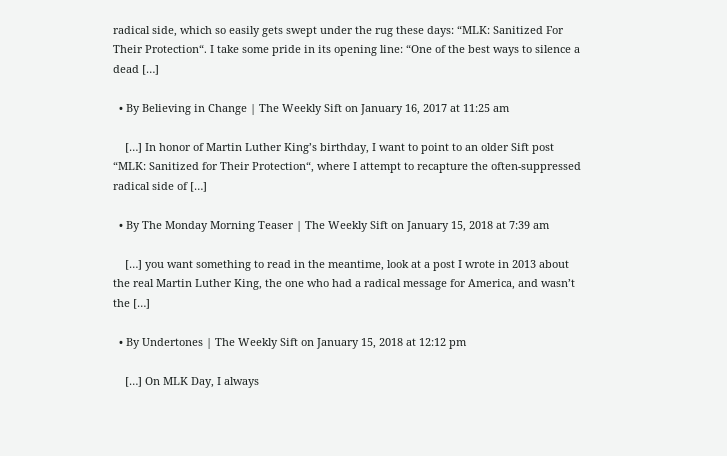radical side, which so easily gets swept under the rug these days: “MLK: Sanitized For Their Protection“. I take some pride in its opening line: “One of the best ways to silence a dead […]

  • By Believing in Change | The Weekly Sift on January 16, 2017 at 11:25 am

    […] In honor of Martin Luther King’s birthday, I want to point to an older Sift post “MLK: Sanitized for Their Protection“, where I attempt to recapture the often-suppressed radical side of […]

  • By The Monday Morning Teaser | The Weekly Sift on January 15, 2018 at 7:39 am

    […] you want something to read in the meantime, look at a post I wrote in 2013 about the real Martin Luther King, the one who had a radical message for America, and wasn’t the […]

  • By Undertones | The Weekly Sift on January 15, 2018 at 12:12 pm

    […] On MLK Day, I always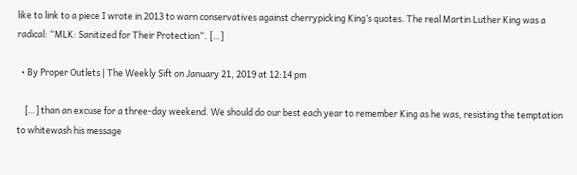like to link to a piece I wrote in 2013 to warn conservatives against cherrypicking King’s quotes. The real Martin Luther King was a radical: “MLK: Sanitized for Their Protection“. […]

  • By Proper Outlets | The Weekly Sift on January 21, 2019 at 12:14 pm

    […] than an excuse for a three-day weekend. We should do our best each year to remember King as he was, resisting the temptation to whitewash his message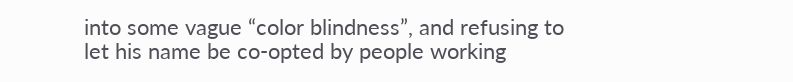into some vague “color blindness”, and refusing to let his name be co-opted by people working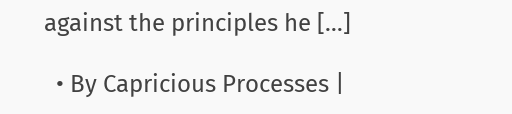against the principles he […]

  • By Capricious Processes |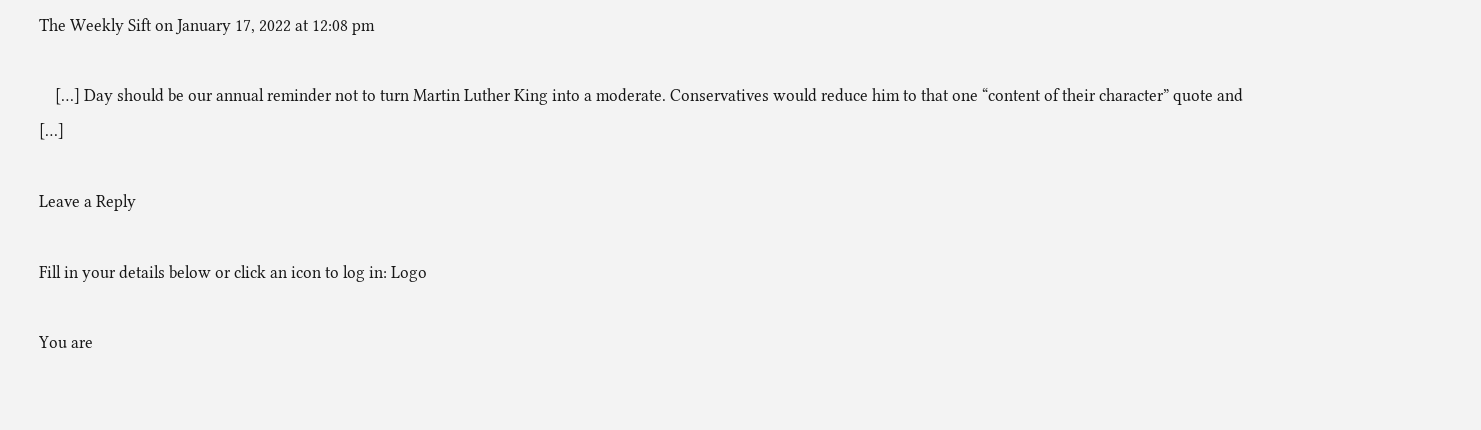The Weekly Sift on January 17, 2022 at 12:08 pm

    […] Day should be our annual reminder not to turn Martin Luther King into a moderate. Conservatives would reduce him to that one “content of their character” quote and […]

Leave a Reply

Fill in your details below or click an icon to log in: Logo

You are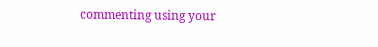commenting using your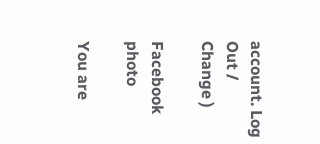account. Log Out /  Change )

Facebook photo

You are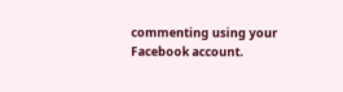commenting using your Facebook account.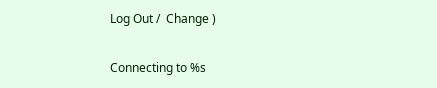Log Out /  Change )

Connecting to %s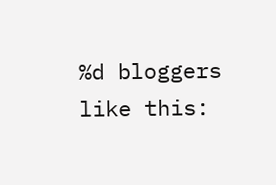%d bloggers like this: